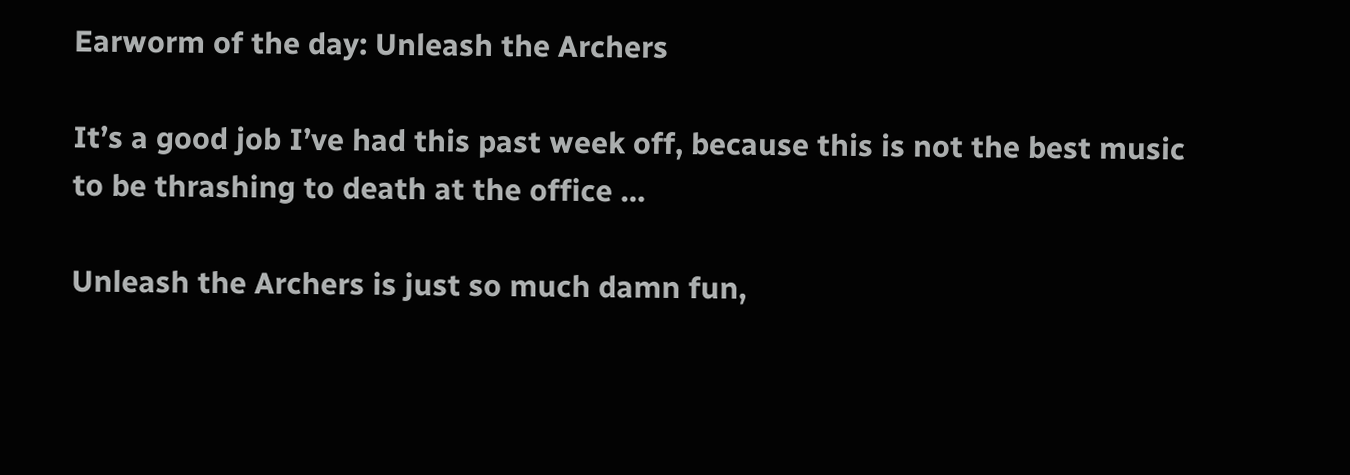Earworm of the day: Unleash the Archers

It’s a good job I’ve had this past week off, because this is not the best music to be thrashing to death at the office …

Unleash the Archers is just so much damn fun,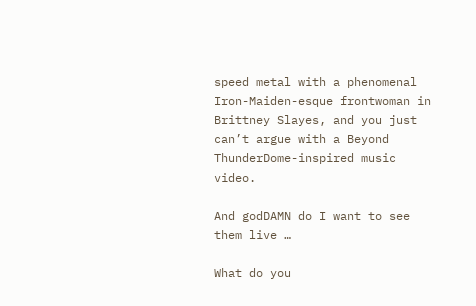speed metal with a phenomenal Iron-Maiden-esque frontwoman in Brittney Slayes, and you just can’t argue with a Beyond ThunderDome-inspired music video.

And godDAMN do I want to see them live …

What do you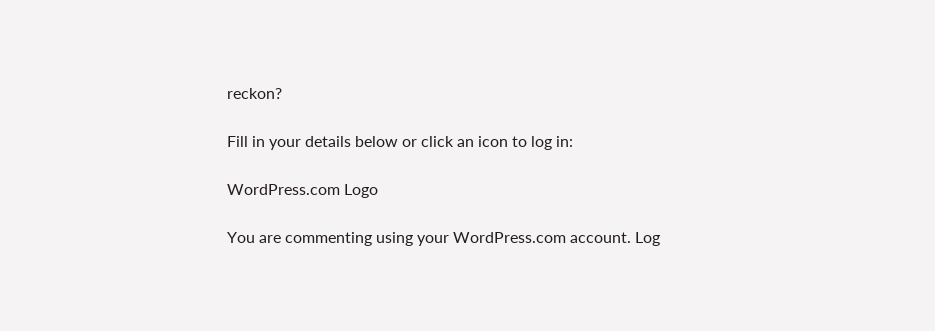reckon?

Fill in your details below or click an icon to log in:

WordPress.com Logo

You are commenting using your WordPress.com account. Log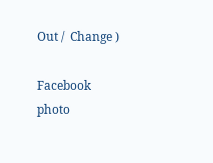Out /  Change )

Facebook photo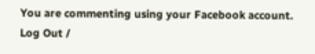You are commenting using your Facebook account. Log Out /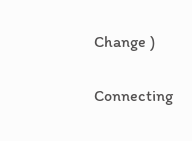Change )

Connecting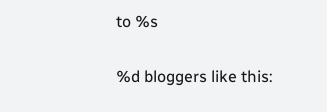to %s

%d bloggers like this: